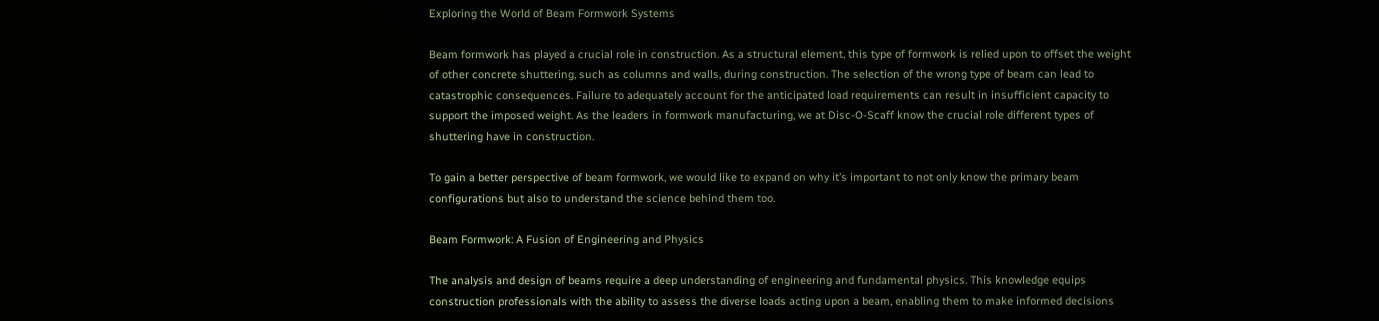Exploring the World of Beam Formwork Systems

Beam formwork has played a crucial role in construction. As a structural element, this type of formwork is relied upon to offset the weight of other concrete shuttering, such as columns and walls, during construction. The selection of the wrong type of beam can lead to catastrophic consequences. Failure to adequately account for the anticipated load requirements can result in insufficient capacity to support the imposed weight. As the leaders in formwork manufacturing, we at Disc-O-Scaff know the crucial role different types of shuttering have in construction.

To gain a better perspective of beam formwork, we would like to expand on why it’s important to not only know the primary beam configurations but also to understand the science behind them too.

Beam Formwork: A Fusion of Engineering and Physics

The analysis and design of beams require a deep understanding of engineering and fundamental physics. This knowledge equips construction professionals with the ability to assess the diverse loads acting upon a beam, enabling them to make informed decisions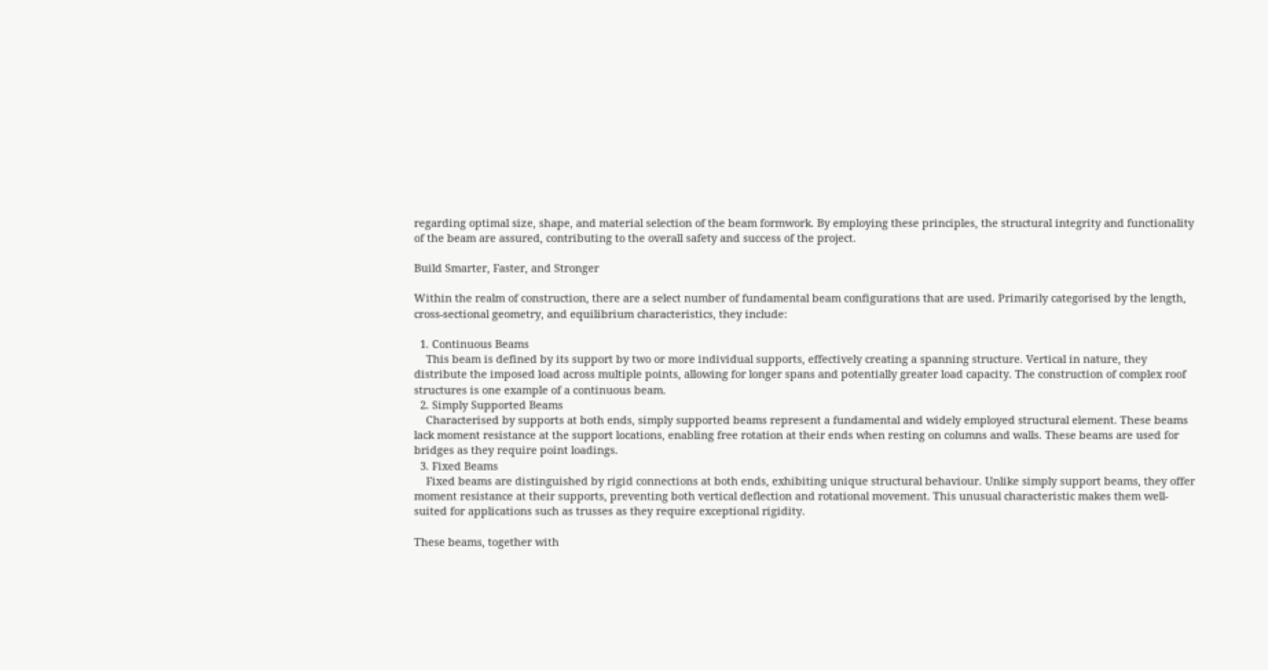regarding optimal size, shape, and material selection of the beam formwork. By employing these principles, the structural integrity and functionality of the beam are assured, contributing to the overall safety and success of the project.

Build Smarter, Faster, and Stronger

Within the realm of construction, there are a select number of fundamental beam configurations that are used. Primarily categorised by the length, cross-sectional geometry, and equilibrium characteristics, they include:

  1. Continuous Beams
    This beam is defined by its support by two or more individual supports, effectively creating a spanning structure. Vertical in nature, they distribute the imposed load across multiple points, allowing for longer spans and potentially greater load capacity. The construction of complex roof structures is one example of a continuous beam.
  2. Simply Supported Beams
    Characterised by supports at both ends, simply supported beams represent a fundamental and widely employed structural element. These beams lack moment resistance at the support locations, enabling free rotation at their ends when resting on columns and walls. These beams are used for bridges as they require point loadings.
  3. Fixed Beams
    Fixed beams are distinguished by rigid connections at both ends, exhibiting unique structural behaviour. Unlike simply support beams, they offer moment resistance at their supports, preventing both vertical deflection and rotational movement. This unusual characteristic makes them well-suited for applications such as trusses as they require exceptional rigidity.

These beams, together with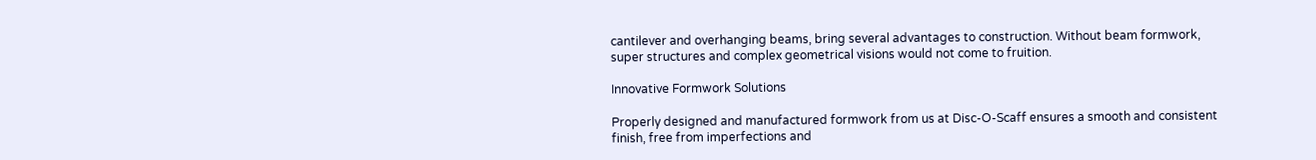cantilever and overhanging beams, bring several advantages to construction. Without beam formwork, super structures and complex geometrical visions would not come to fruition.

Innovative Formwork Solutions

Properly designed and manufactured formwork from us at Disc-O-Scaff ensures a smooth and consistent finish, free from imperfections and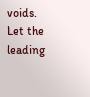voids. Let the leading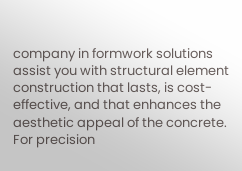company in formwork solutions assist you with structural element construction that lasts, is cost-effective, and that enhances the aesthetic appeal of the concrete. For precision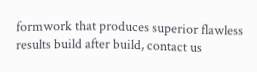formwork that produces superior flawless results build after build, contact us